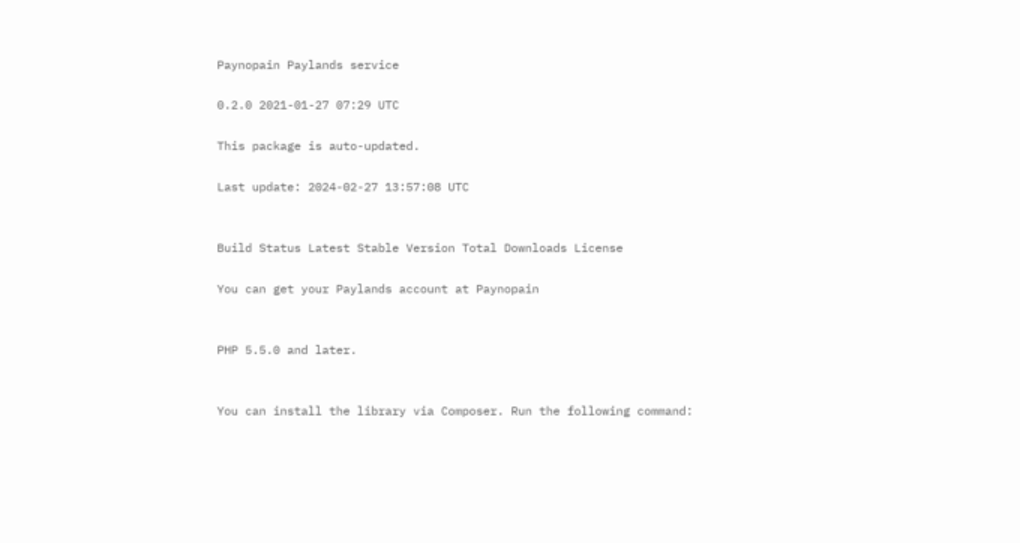Paynopain Paylands service

0.2.0 2021-01-27 07:29 UTC

This package is auto-updated.

Last update: 2024-02-27 13:57:08 UTC


Build Status Latest Stable Version Total Downloads License

You can get your Paylands account at Paynopain


PHP 5.5.0 and later.


You can install the library via Composer. Run the following command: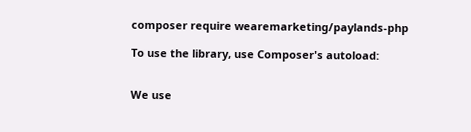composer require wearemarketing/paylands-php

To use the library, use Composer's autoload:


We use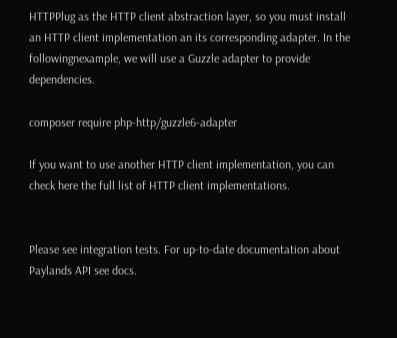HTTPPlug as the HTTP client abstraction layer, so you must install an HTTP client implementation an its corresponding adapter. In the followingnexample, we will use a Guzzle adapter to provide dependencies.

composer require php-http/guzzle6-adapter

If you want to use another HTTP client implementation, you can check here the full list of HTTP client implementations.


Please see integration tests. For up-to-date documentation about Paylands API see docs.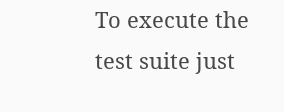To execute the test suite just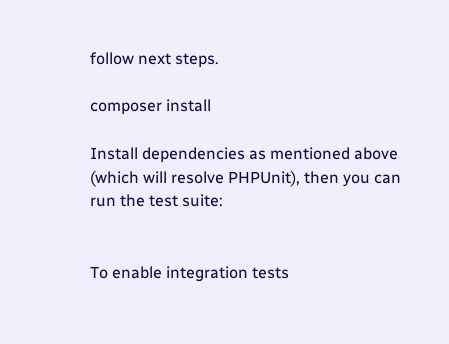follow next steps.

composer install

Install dependencies as mentioned above (which will resolve PHPUnit), then you can run the test suite:


To enable integration tests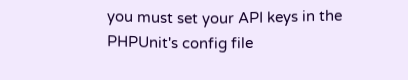you must set your API keys in the PHPUnit's config file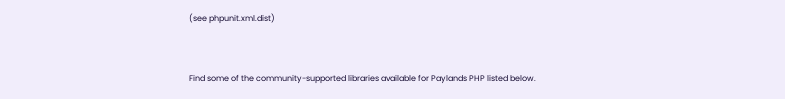(see phpunit.xml.dist)


Find some of the community-supported libraries available for Paylands PHP listed below.